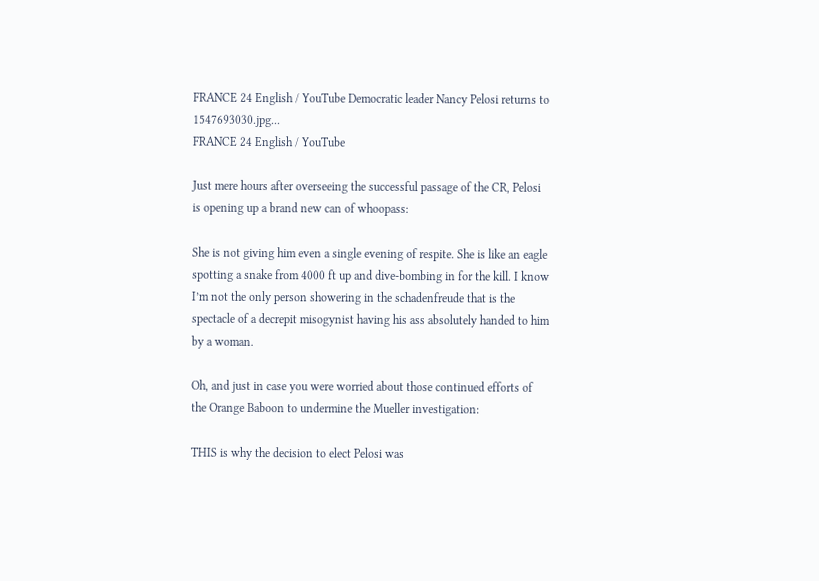FRANCE 24 English / YouTube Democratic leader Nancy Pelosi returns to 1547693030.jpg...
FRANCE 24 English / YouTube

Just mere hours after overseeing the successful passage of the CR, Pelosi is opening up a brand new can of whoopass:

She is not giving him even a single evening of respite. She is like an eagle spotting a snake from 4000 ft up and dive-bombing in for the kill. I know I’m not the only person showering in the schadenfreude that is the spectacle of a decrepit misogynist having his ass absolutely handed to him by a woman.

Oh, and just in case you were worried about those continued efforts of the Orange Baboon to undermine the Mueller investigation:

THIS is why the decision to elect Pelosi was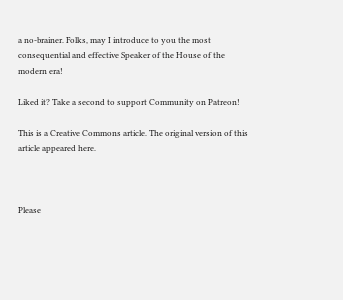a no-brainer. Folks, may I introduce to you the most consequential and effective Speaker of the House of the modern era!

Liked it? Take a second to support Community on Patreon!

This is a Creative Commons article. The original version of this article appeared here.



Please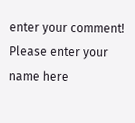enter your comment!
Please enter your name here